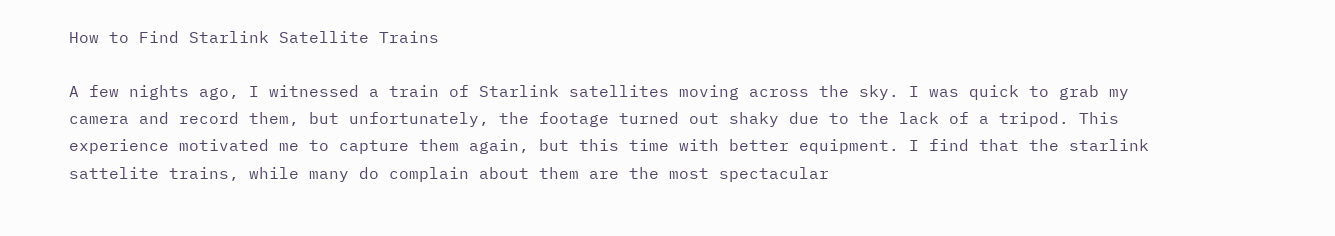How to Find Starlink Satellite Trains

A few nights ago, I witnessed a train of Starlink satellites moving across the sky. I was quick to grab my camera and record them, but unfortunately, the footage turned out shaky due to the lack of a tripod. This experience motivated me to capture them again, but this time with better equipment. I find that the starlink sattelite trains, while many do complain about them are the most spectacular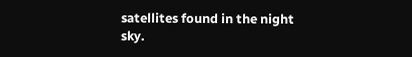satellites found in the night sky.